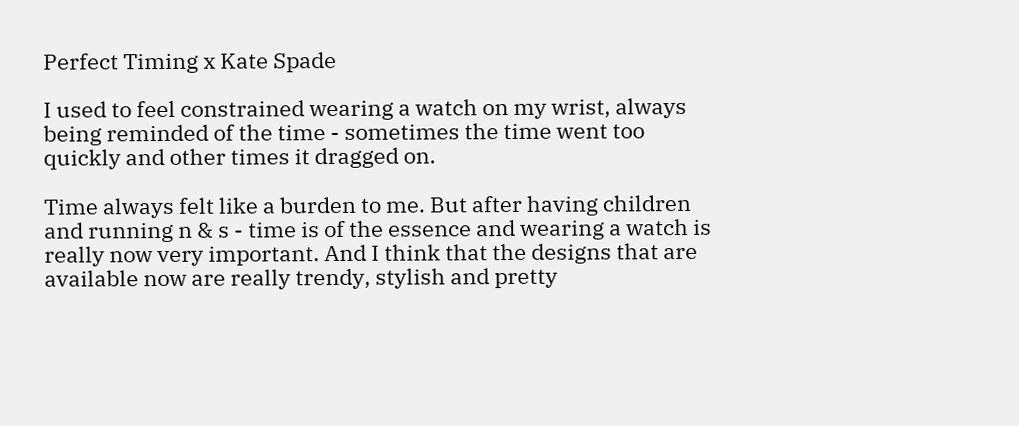Perfect Timing x Kate Spade

I used to feel constrained wearing a watch on my wrist, always being reminded of the time - sometimes the time went too quickly and other times it dragged on.

Time always felt like a burden to me. But after having children and running n & s - time is of the essence and wearing a watch is really now very important. And I think that the designs that are available now are really trendy, stylish and pretty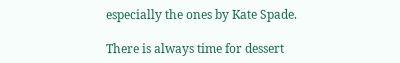especially the ones by Kate Spade.

There is always time for dessert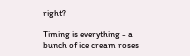right?

Timing is everything - a bunch of ice cream roses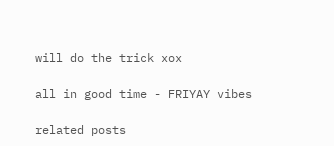will do the trick xox

all in good time - FRIYAY vibes

related posts